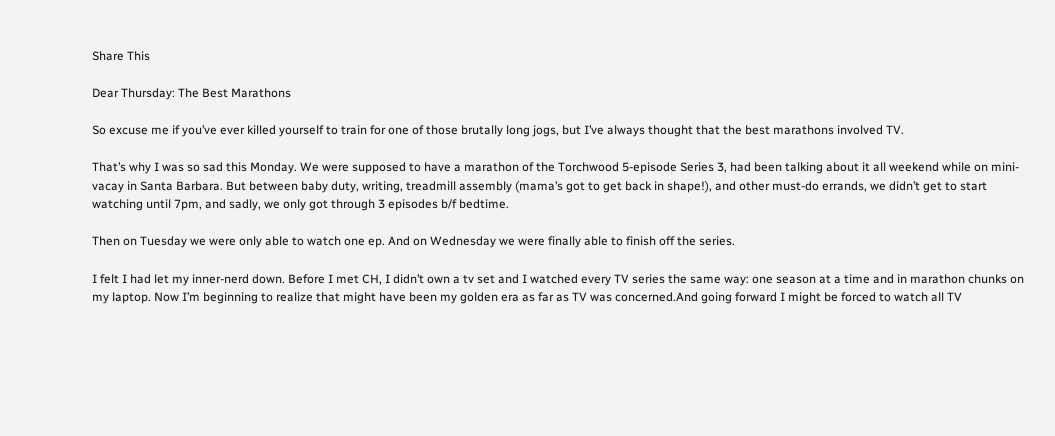Share This

Dear Thursday: The Best Marathons

So excuse me if you’ve ever killed yourself to train for one of those brutally long jogs, but I’ve always thought that the best marathons involved TV.

That’s why I was so sad this Monday. We were supposed to have a marathon of the Torchwood 5-episode Series 3, had been talking about it all weekend while on mini-vacay in Santa Barbara. But between baby duty, writing, treadmill assembly (mama’s got to get back in shape!), and other must-do errands, we didn’t get to start watching until 7pm, and sadly, we only got through 3 episodes b/f bedtime.

Then on Tuesday we were only able to watch one ep. And on Wednesday we were finally able to finish off the series.

I felt I had let my inner-nerd down. Before I met CH, I didn’t own a tv set and I watched every TV series the same way: one season at a time and in marathon chunks on my laptop. Now I’m beginning to realize that might have been my golden era as far as TV was concerned.And going forward I might be forced to watch all TV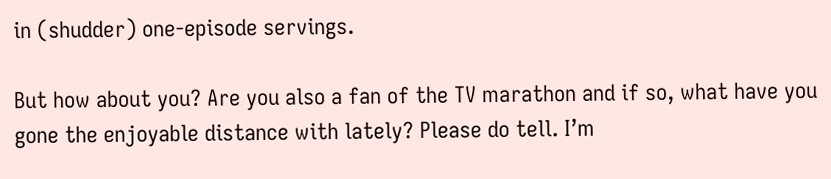in (shudder) one-episode servings.

But how about you? Are you also a fan of the TV marathon and if so, what have you gone the enjoyable distance with lately? Please do tell. I’m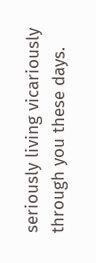seriously living vicariously through you these days.